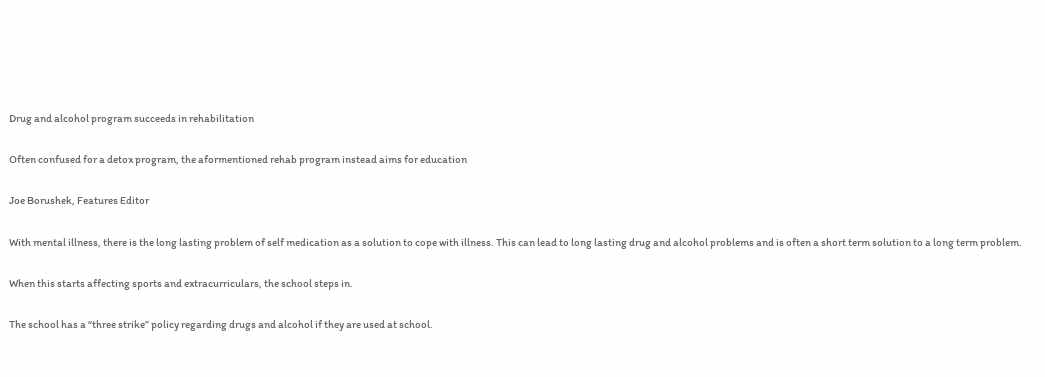Drug and alcohol program succeeds in rehabilitation

Often confused for a detox program, the aformentioned rehab program instead aims for education

Joe Borushek, Features Editor

With mental illness, there is the long lasting problem of self medication as a solution to cope with illness. This can lead to long lasting drug and alcohol problems and is often a short term solution to a long term problem.

When this starts affecting sports and extracurriculars, the school steps in.

The school has a “three strike” policy regarding drugs and alcohol if they are used at school.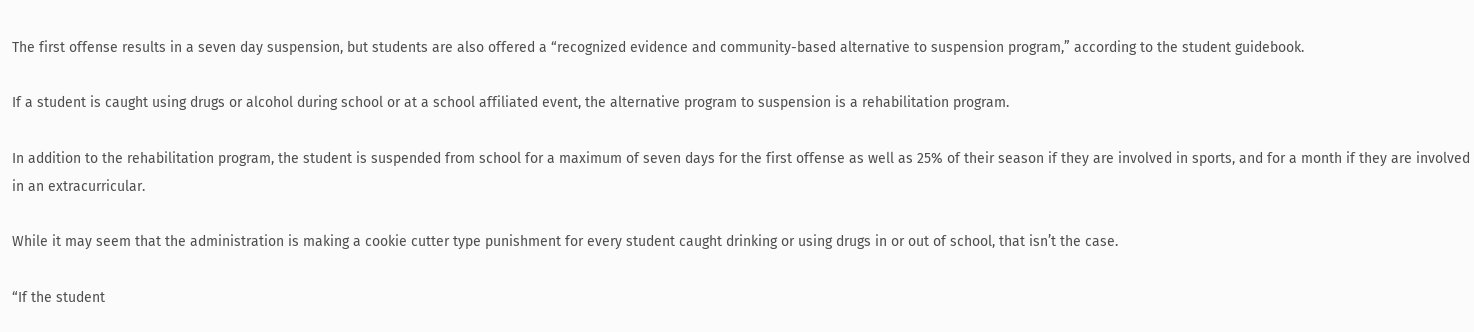The first offense results in a seven day suspension, but students are also offered a “recognized evidence and community-based alternative to suspension program,” according to the student guidebook.

If a student is caught using drugs or alcohol during school or at a school affiliated event, the alternative program to suspension is a rehabilitation program.

In addition to the rehabilitation program, the student is suspended from school for a maximum of seven days for the first offense as well as 25% of their season if they are involved in sports, and for a month if they are involved in an extracurricular.

While it may seem that the administration is making a cookie cutter type punishment for every student caught drinking or using drugs in or out of school, that isn’t the case.

“If the student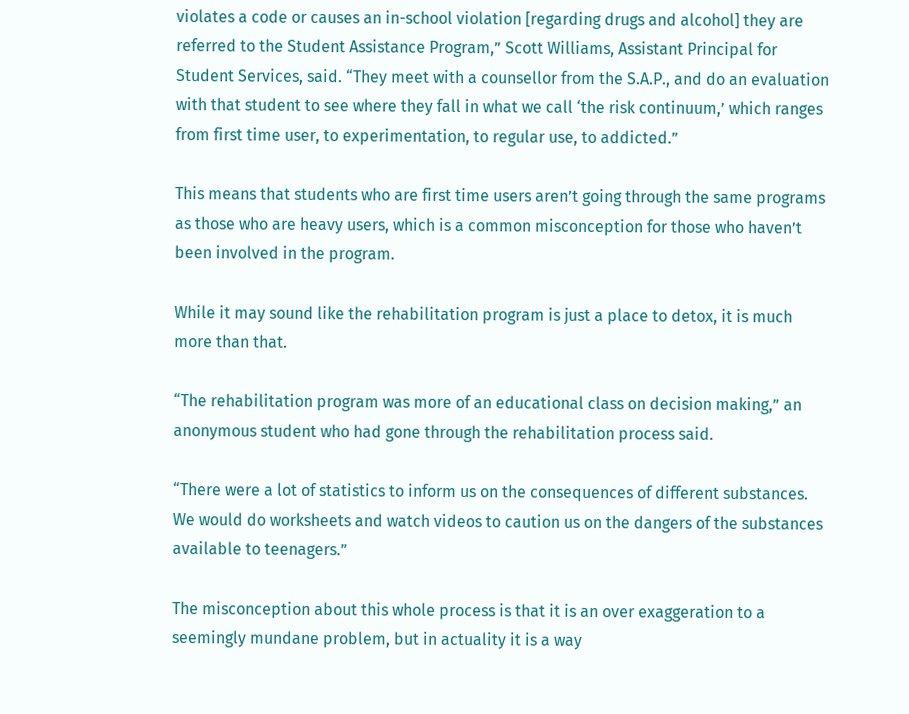violates a code or causes an in-school violation [regarding drugs and alcohol] they are referred to the Student Assistance Program,” Scott Williams, Assistant Principal for Student Services, said. “They meet with a counsellor from the S.A.P., and do an evaluation with that student to see where they fall in what we call ‘the risk continuum,’ which ranges from first time user, to experimentation, to regular use, to addicted.”

This means that students who are first time users aren’t going through the same programs as those who are heavy users, which is a common misconception for those who haven’t been involved in the program.

While it may sound like the rehabilitation program is just a place to detox, it is much more than that.

“The rehabilitation program was more of an educational class on decision making,” an anonymous student who had gone through the rehabilitation process said.

“There were a lot of statistics to inform us on the consequences of different substances. We would do worksheets and watch videos to caution us on the dangers of the substances available to teenagers.”

The misconception about this whole process is that it is an over exaggeration to a seemingly mundane problem, but in actuality it is a way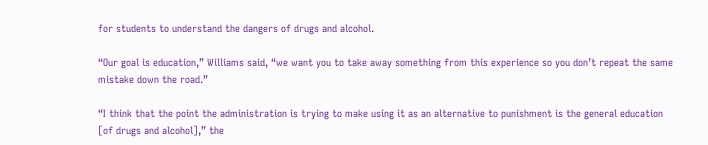for students to understand the dangers of drugs and alcohol.

“Our goal is education,” Williams said, “we want you to take away something from this experience so you don’t repeat the same mistake down the road.”

“I think that the point the administration is trying to make using it as an alternative to punishment is the general education [of drugs and alcohol],” the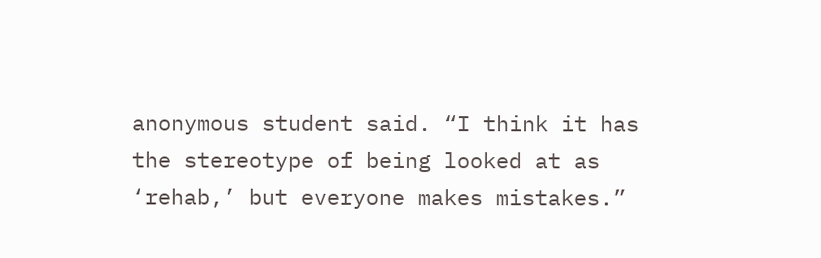anonymous student said. “I think it has the stereotype of being looked at as ‘rehab,’ but everyone makes mistakes.”